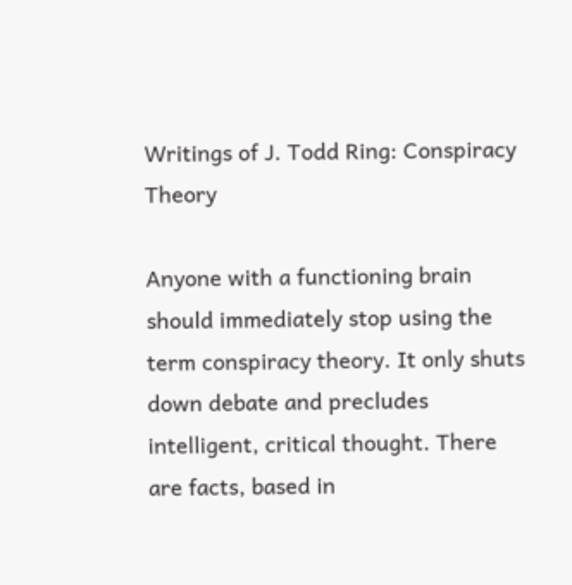Writings of J. Todd Ring: Conspiracy Theory

Anyone with a functioning brain should immediately stop using the term conspiracy theory. It only shuts down debate and precludes intelligent, critical thought. There are facts, based in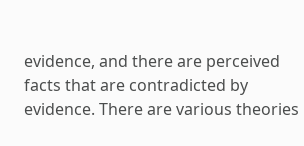evidence, and there are perceived facts that are contradicted by evidence. There are various theories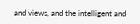and views, and the intelligent and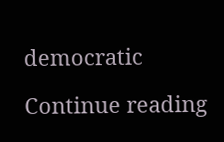democratic

Continue reading